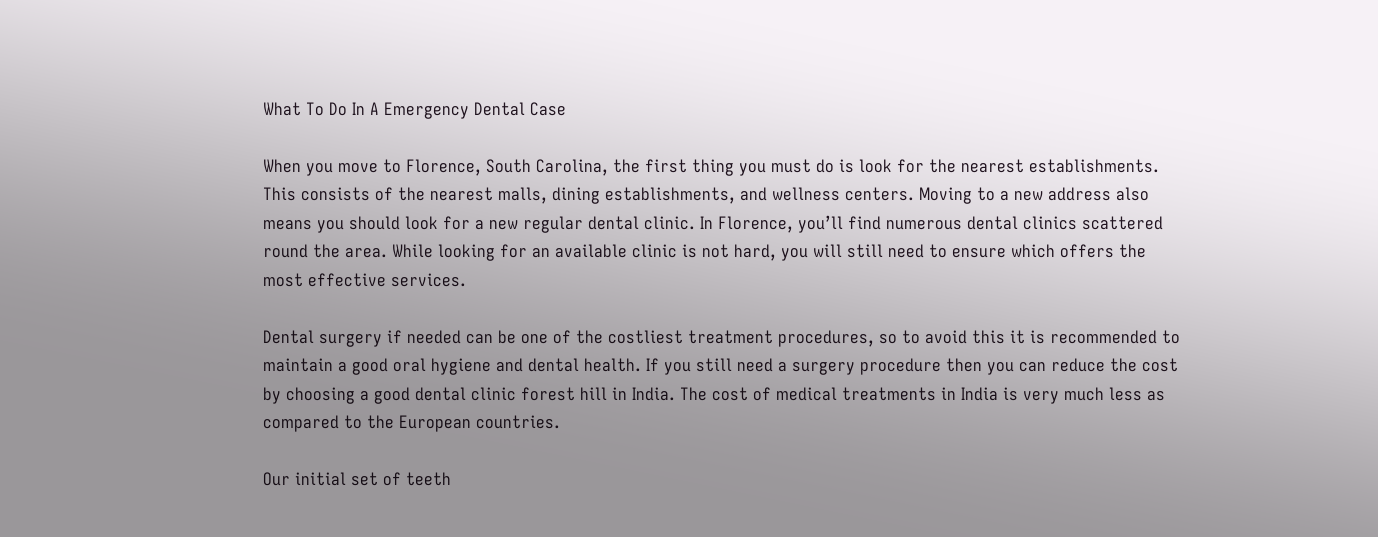What To Do In A Emergency Dental Case

When you move to Florence, South Carolina, the first thing you must do is look for the nearest establishments. This consists of the nearest malls, dining establishments, and wellness centers. Moving to a new address also means you should look for a new regular dental clinic. In Florence, you’ll find numerous dental clinics scattered round the area. While looking for an available clinic is not hard, you will still need to ensure which offers the most effective services.

Dental surgery if needed can be one of the costliest treatment procedures, so to avoid this it is recommended to maintain a good oral hygiene and dental health. If you still need a surgery procedure then you can reduce the cost by choosing a good dental clinic forest hill in India. The cost of medical treatments in India is very much less as compared to the European countries.

Our initial set of teeth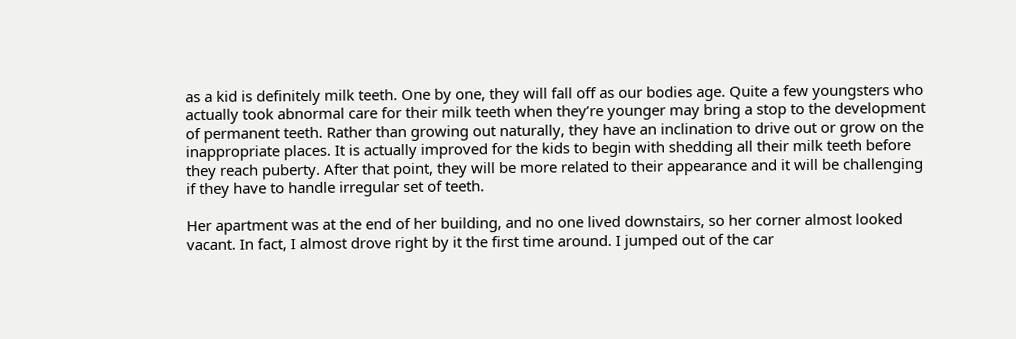as a kid is definitely milk teeth. One by one, they will fall off as our bodies age. Quite a few youngsters who actually took abnormal care for their milk teeth when they’re younger may bring a stop to the development of permanent teeth. Rather than growing out naturally, they have an inclination to drive out or grow on the inappropriate places. It is actually improved for the kids to begin with shedding all their milk teeth before they reach puberty. After that point, they will be more related to their appearance and it will be challenging if they have to handle irregular set of teeth.

Her apartment was at the end of her building, and no one lived downstairs, so her corner almost looked vacant. In fact, I almost drove right by it the first time around. I jumped out of the car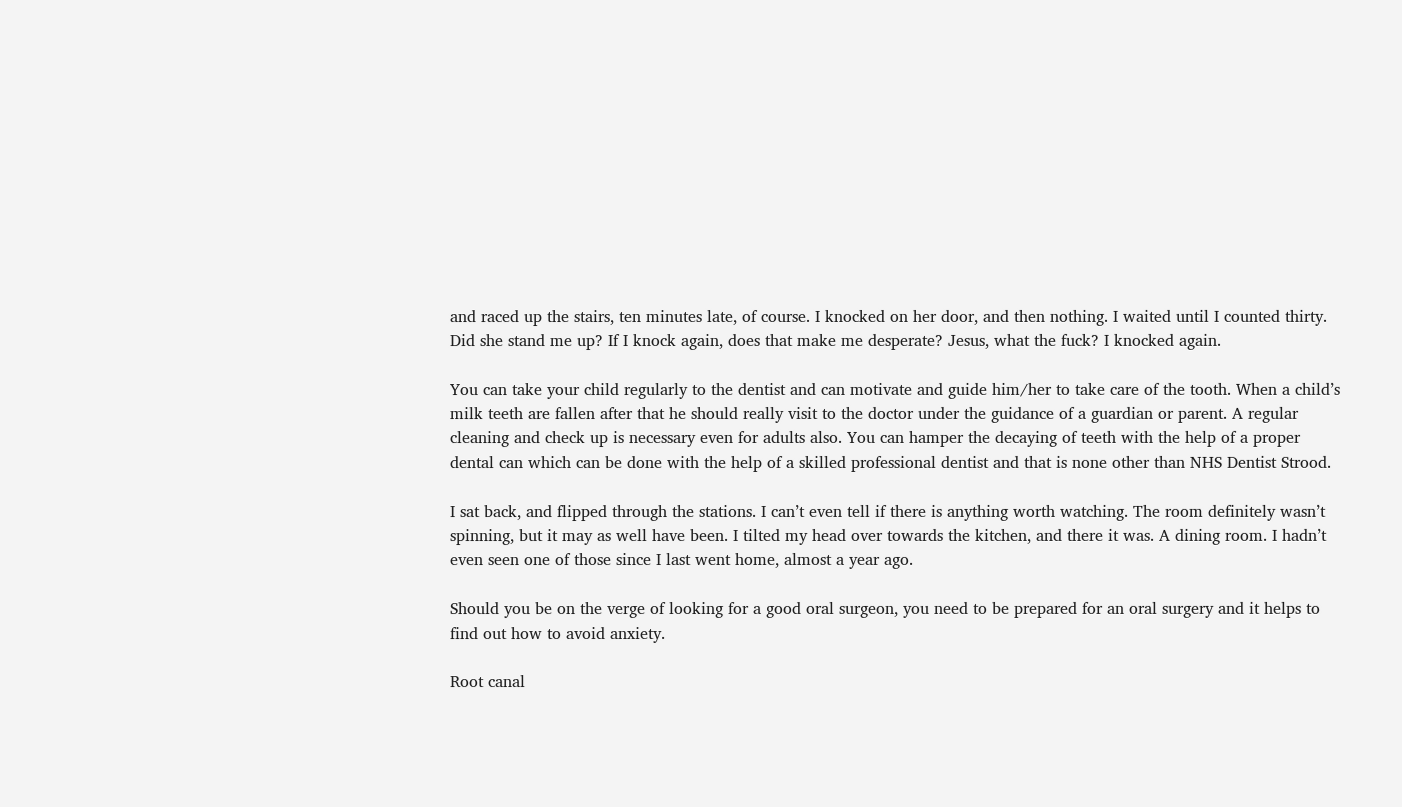and raced up the stairs, ten minutes late, of course. I knocked on her door, and then nothing. I waited until I counted thirty. Did she stand me up? If I knock again, does that make me desperate? Jesus, what the fuck? I knocked again.

You can take your child regularly to the dentist and can motivate and guide him/her to take care of the tooth. When a child’s milk teeth are fallen after that he should really visit to the doctor under the guidance of a guardian or parent. A regular cleaning and check up is necessary even for adults also. You can hamper the decaying of teeth with the help of a proper dental can which can be done with the help of a skilled professional dentist and that is none other than NHS Dentist Strood.

I sat back, and flipped through the stations. I can’t even tell if there is anything worth watching. The room definitely wasn’t spinning, but it may as well have been. I tilted my head over towards the kitchen, and there it was. A dining room. I hadn’t even seen one of those since I last went home, almost a year ago.

Should you be on the verge of looking for a good oral surgeon, you need to be prepared for an oral surgery and it helps to find out how to avoid anxiety.

Root canal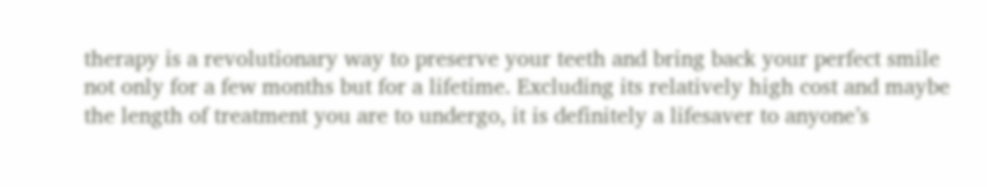therapy is a revolutionary way to preserve your teeth and bring back your perfect smile not only for a few months but for a lifetime. Excluding its relatively high cost and maybe the length of treatment you are to undergo, it is definitely a lifesaver to anyone’s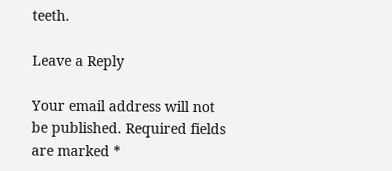teeth.

Leave a Reply

Your email address will not be published. Required fields are marked *